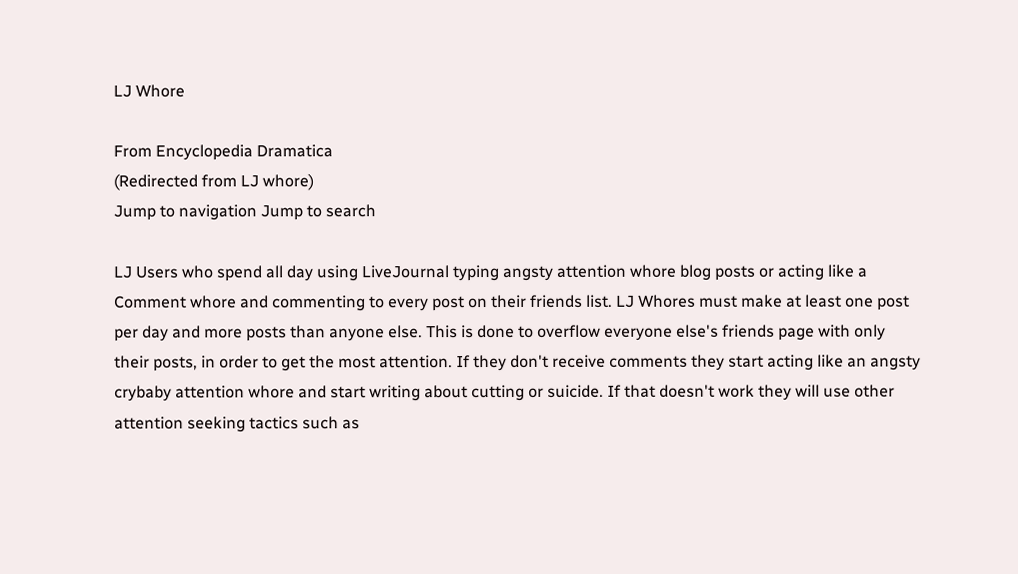LJ Whore

From Encyclopedia Dramatica
(Redirected from LJ whore)
Jump to navigation Jump to search

LJ Users who spend all day using LiveJournal typing angsty attention whore blog posts or acting like a Comment whore and commenting to every post on their friends list. LJ Whores must make at least one post per day and more posts than anyone else. This is done to overflow everyone else's friends page with only their posts, in order to get the most attention. If they don't receive comments they start acting like an angsty crybaby attention whore and start writing about cutting or suicide. If that doesn't work they will use other attention seeking tactics such as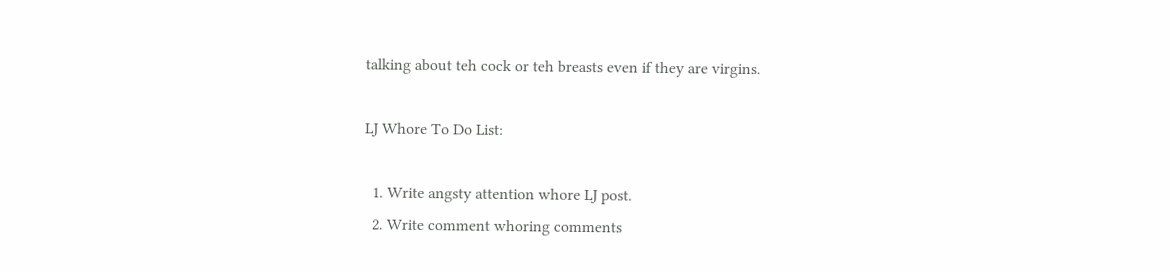talking about teh cock or teh breasts even if they are virgins.

LJ Whore To Do List:

  1. Write angsty attention whore LJ post.
  2. Write comment whoring comments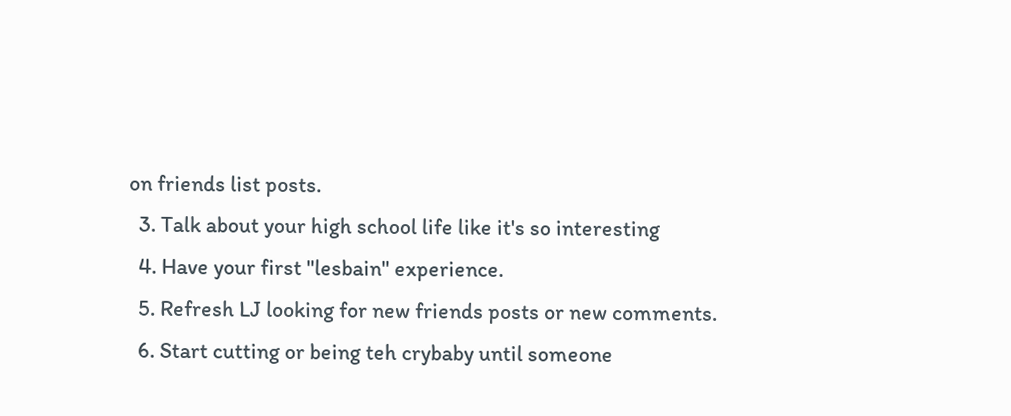on friends list posts.
  3. Talk about your high school life like it's so interesting
  4. Have your first "lesbain" experience.
  5. Refresh LJ looking for new friends posts or new comments.
  6. Start cutting or being teh crybaby until someone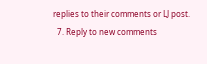replies to their comments or LJ post.
  7. Reply to new comments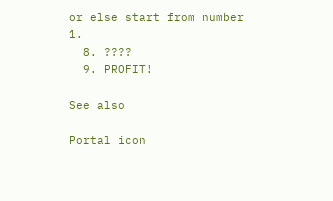or else start from number 1.
  8. ????
  9. PROFIT!

See also

Portal icon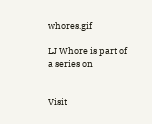whores.gif

LJ Whore is part of a series on


Visit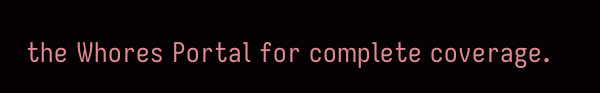the Whores Portal for complete coverage.